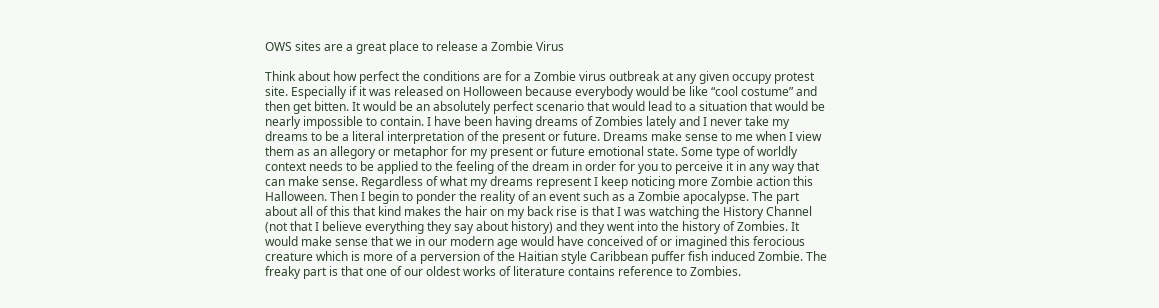OWS sites are a great place to release a Zombie Virus

Think about how perfect the conditions are for a Zombie virus outbreak at any given occupy protest site. Especially if it was released on Holloween because everybody would be like “cool costume” and then get bitten. It would be an absolutely perfect scenario that would lead to a situation that would be nearly impossible to contain. I have been having dreams of Zombies lately and I never take my dreams to be a literal interpretation of the present or future. Dreams make sense to me when I view them as an allegory or metaphor for my present or future emotional state. Some type of worldly context needs to be applied to the feeling of the dream in order for you to perceive it in any way that can make sense. Regardless of what my dreams represent I keep noticing more Zombie action this Halloween. Then I begin to ponder the reality of an event such as a Zombie apocalypse. The part about all of this that kind makes the hair on my back rise is that I was watching the History Channel (not that I believe everything they say about history) and they went into the history of Zombies. It would make sense that we in our modern age would have conceived of or imagined this ferocious creature which is more of a perversion of the Haitian style Caribbean puffer fish induced Zombie. The freaky part is that one of our oldest works of literature contains reference to Zombies.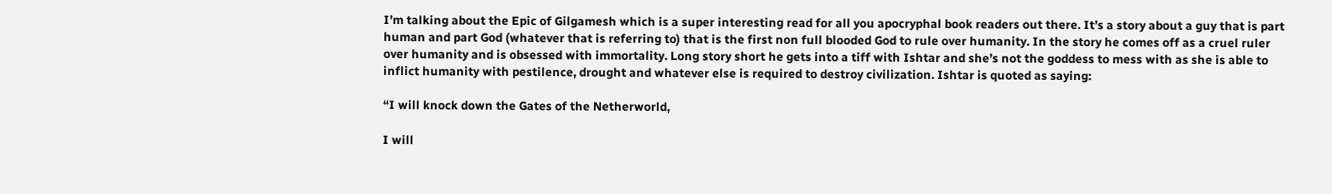I’m talking about the Epic of Gilgamesh which is a super interesting read for all you apocryphal book readers out there. It’s a story about a guy that is part human and part God (whatever that is referring to) that is the first non full blooded God to rule over humanity. In the story he comes off as a cruel ruler over humanity and is obsessed with immortality. Long story short he gets into a tiff with Ishtar and she’s not the goddess to mess with as she is able to inflict humanity with pestilence, drought and whatever else is required to destroy civilization. Ishtar is quoted as saying:

“I will knock down the Gates of the Netherworld,

I will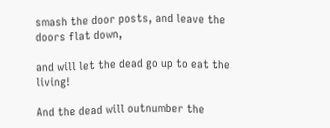smash the door posts, and leave the doors flat down,

and will let the dead go up to eat the living!

And the dead will outnumber the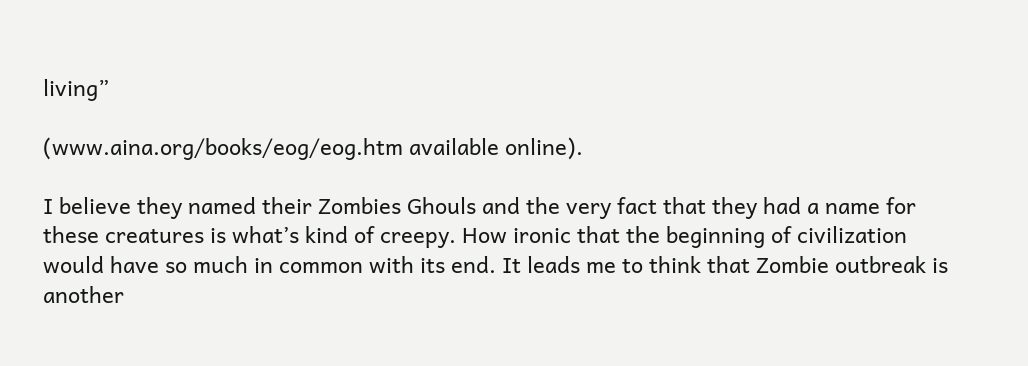living”

(www.aina.org/books/eog/eog.htm available online).

I believe they named their Zombies Ghouls and the very fact that they had a name for these creatures is what’s kind of creepy. How ironic that the beginning of civilization would have so much in common with its end. It leads me to think that Zombie outbreak is another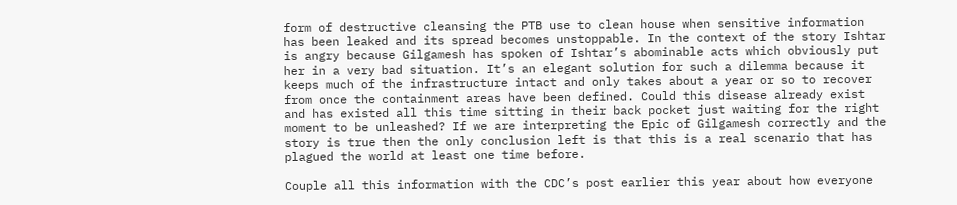form of destructive cleansing the PTB use to clean house when sensitive information has been leaked and its spread becomes unstoppable. In the context of the story Ishtar is angry because Gilgamesh has spoken of Ishtar’s abominable acts which obviously put her in a very bad situation. It’s an elegant solution for such a dilemma because it keeps much of the infrastructure intact and only takes about a year or so to recover from once the containment areas have been defined. Could this disease already exist and has existed all this time sitting in their back pocket just waiting for the right moment to be unleashed? If we are interpreting the Epic of Gilgamesh correctly and the story is true then the only conclusion left is that this is a real scenario that has plagued the world at least one time before.

Couple all this information with the CDC’s post earlier this year about how everyone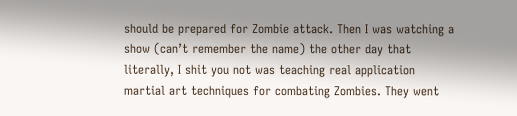should be prepared for Zombie attack. Then I was watching a show (can’t remember the name) the other day that literally, I shit you not was teaching real application martial art techniques for combating Zombies. They went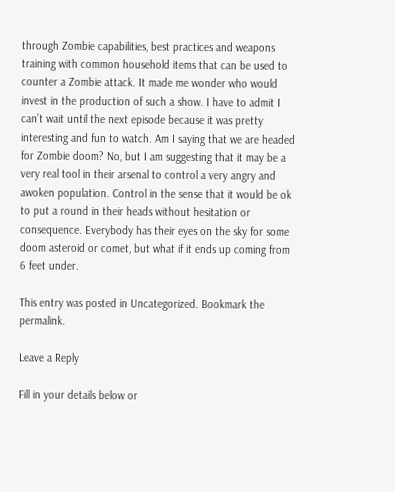through Zombie capabilities, best practices and weapons training with common household items that can be used to counter a Zombie attack. It made me wonder who would invest in the production of such a show. I have to admit I can’t wait until the next episode because it was pretty interesting and fun to watch. Am I saying that we are headed for Zombie doom? No, but I am suggesting that it may be a very real tool in their arsenal to control a very angry and awoken population. Control in the sense that it would be ok to put a round in their heads without hesitation or consequence. Everybody has their eyes on the sky for some doom asteroid or comet, but what if it ends up coming from 6 feet under.

This entry was posted in Uncategorized. Bookmark the permalink.

Leave a Reply

Fill in your details below or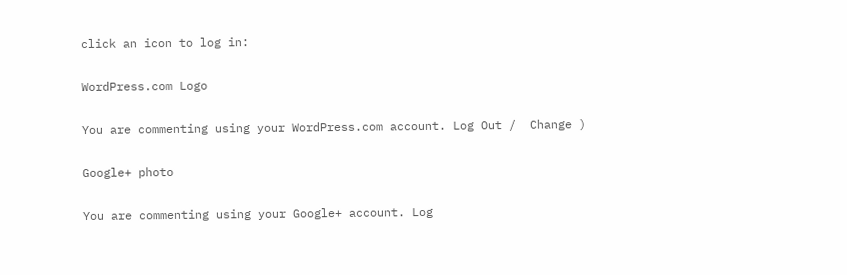click an icon to log in:

WordPress.com Logo

You are commenting using your WordPress.com account. Log Out /  Change )

Google+ photo

You are commenting using your Google+ account. Log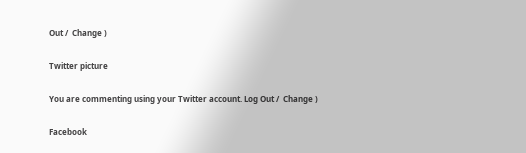Out /  Change )

Twitter picture

You are commenting using your Twitter account. Log Out /  Change )

Facebook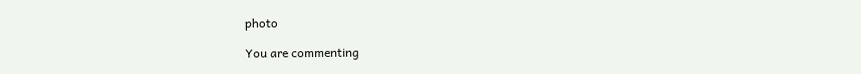photo

You are commenting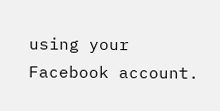using your Facebook account.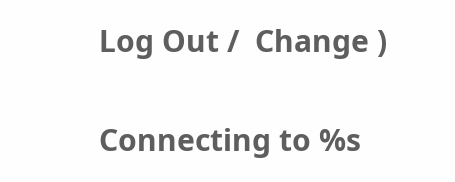Log Out /  Change )


Connecting to %s